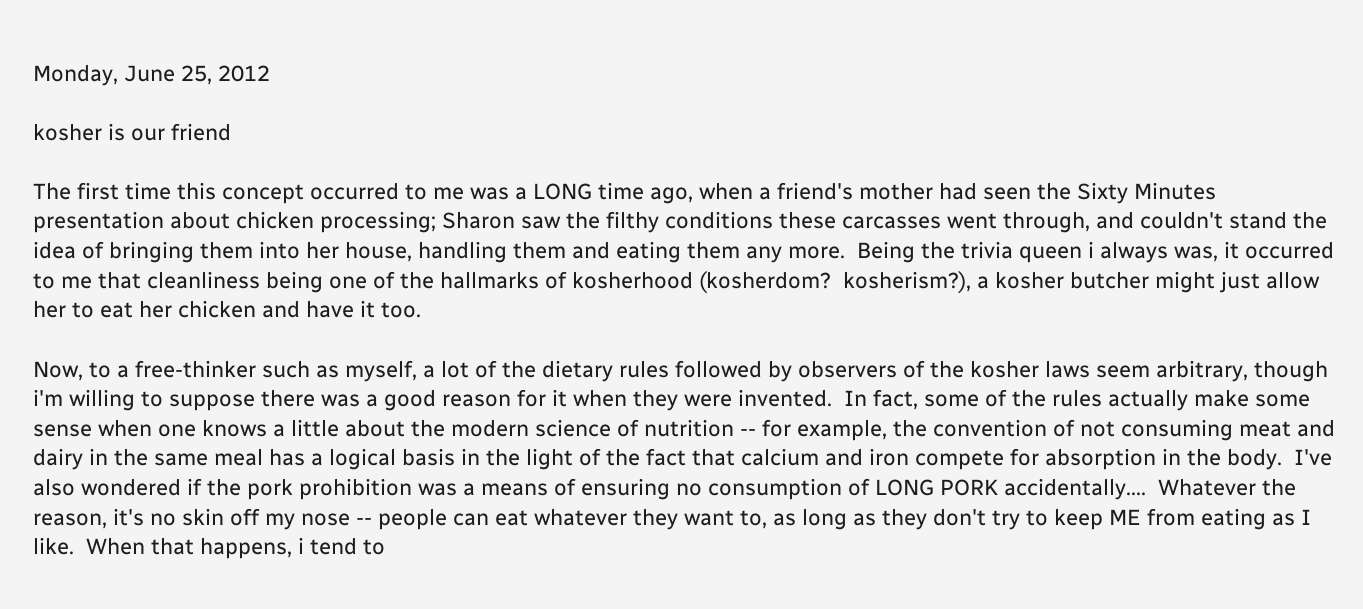Monday, June 25, 2012

kosher is our friend

The first time this concept occurred to me was a LONG time ago, when a friend's mother had seen the Sixty Minutes presentation about chicken processing; Sharon saw the filthy conditions these carcasses went through, and couldn't stand the idea of bringing them into her house, handling them and eating them any more.  Being the trivia queen i always was, it occurred to me that cleanliness being one of the hallmarks of kosherhood (kosherdom?  kosherism?), a kosher butcher might just allow her to eat her chicken and have it too.

Now, to a free-thinker such as myself, a lot of the dietary rules followed by observers of the kosher laws seem arbitrary, though i'm willing to suppose there was a good reason for it when they were invented.  In fact, some of the rules actually make some sense when one knows a little about the modern science of nutrition -- for example, the convention of not consuming meat and dairy in the same meal has a logical basis in the light of the fact that calcium and iron compete for absorption in the body.  I've also wondered if the pork prohibition was a means of ensuring no consumption of LONG PORK accidentally....  Whatever the reason, it's no skin off my nose -- people can eat whatever they want to, as long as they don't try to keep ME from eating as I like.  When that happens, i tend to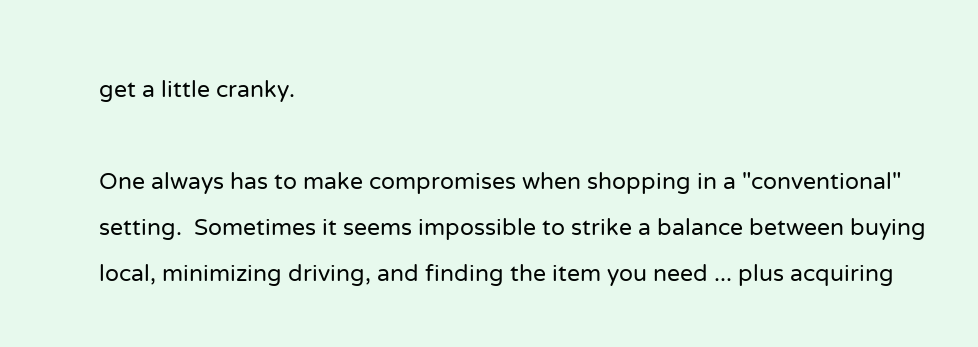get a little cranky.

One always has to make compromises when shopping in a "conventional" setting.  Sometimes it seems impossible to strike a balance between buying local, minimizing driving, and finding the item you need ... plus acquiring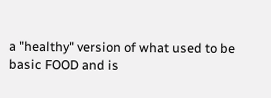a "healthy" version of what used to be basic FOOD and is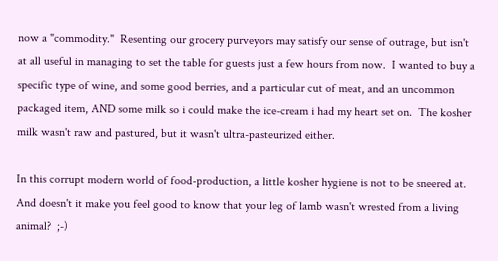now a "commodity."  Resenting our grocery purveyors may satisfy our sense of outrage, but isn't at all useful in managing to set the table for guests just a few hours from now.  I wanted to buy a specific type of wine, and some good berries, and a particular cut of meat, and an uncommon packaged item, AND some milk so i could make the ice-cream i had my heart set on.  The kosher milk wasn't raw and pastured, but it wasn't ultra-pasteurized either.

In this corrupt modern world of food-production, a little kosher hygiene is not to be sneered at.  And doesn't it make you feel good to know that your leg of lamb wasn't wrested from a living animal?  ;-)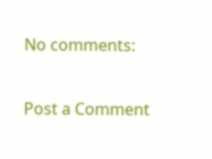No comments:

Post a Comment